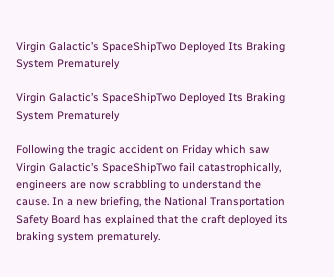Virgin Galactic’s SpaceShipTwo Deployed Its Braking System Prematurely

Virgin Galactic’s SpaceShipTwo Deployed Its Braking System Prematurely

Following the tragic accident on Friday which saw Virgin Galactic’s SpaceShipTwo fail catastrophically, engineers are now scrabbling to understand the cause. In a new briefing, the National Transportation Safety Board has explained that the craft deployed its braking system prematurely.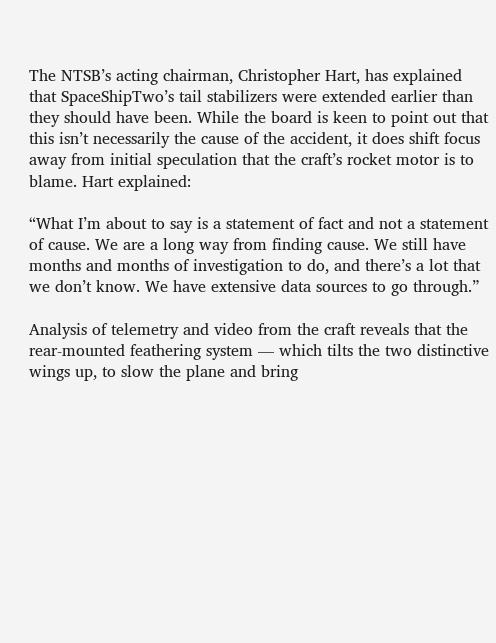The NTSB’s acting chairman, Christopher Hart, has explained that SpaceShipTwo’s tail stabilizers were extended earlier than they should have been. While the board is keen to point out that this isn’t necessarily the cause of the accident, it does shift focus away from initial speculation that the craft’s rocket motor is to blame. Hart explained:

“What I’m about to say is a statement of fact and not a statement of cause. We are a long way from finding cause. We still have months and months of investigation to do, and there’s a lot that we don’t know. We have extensive data sources to go through.”

Analysis of telemetry and video from the craft reveals that the rear-mounted feathering system — which tilts the two distinctive wings up, to slow the plane and bring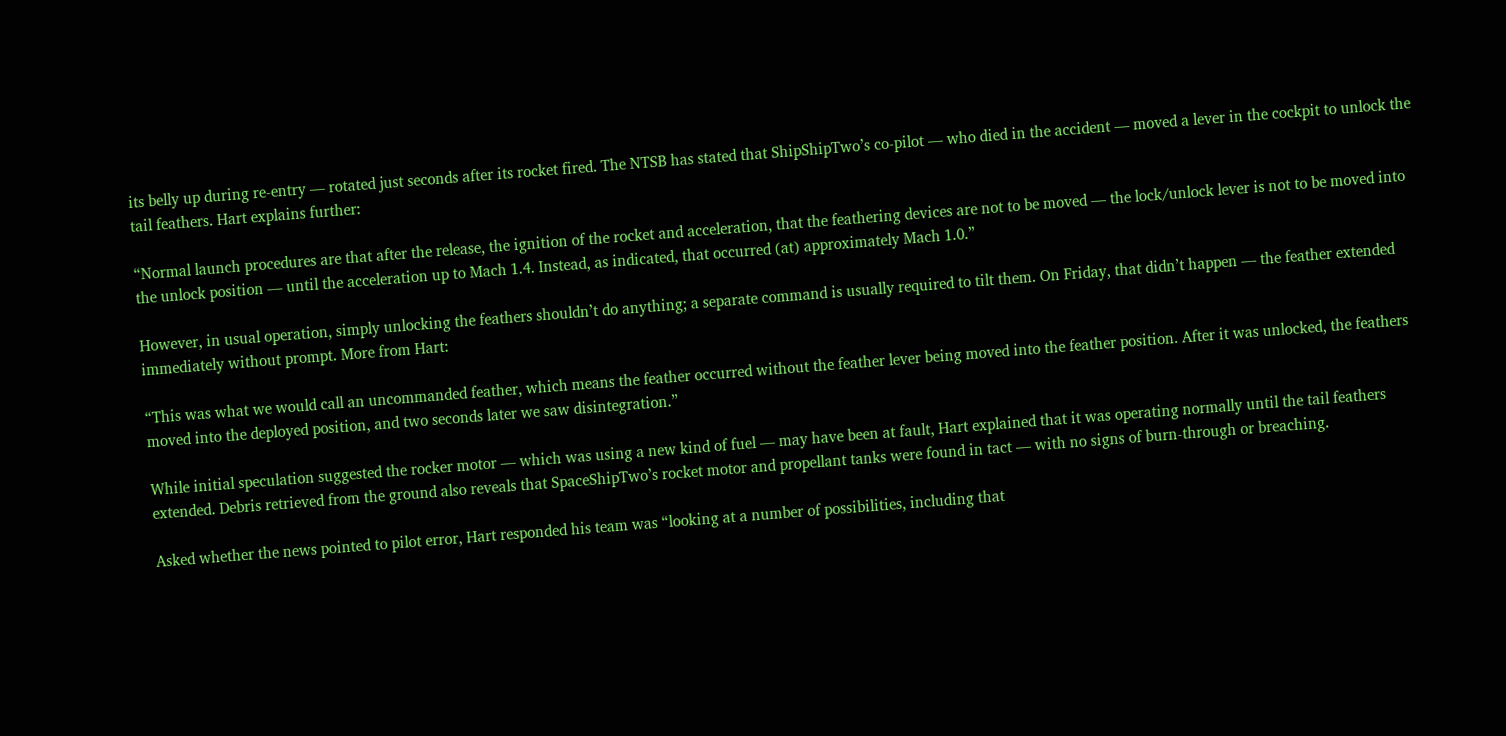its belly up during re-entry — rotated just seconds after its rocket fired. The NTSB has stated that ShipShipTwo’s co-pilot — who died in the accident — moved a lever in the cockpit to unlock the tail feathers. Hart explains further:

“Normal launch procedures are that after the release, the ignition of the rocket and acceleration, that the feathering devices are not to be moved — the lock/unlock lever is not to be moved into the unlock position — until the acceleration up to Mach 1.4. Instead, as indicated, that occurred (at) approximately Mach 1.0.”

However, in usual operation, simply unlocking the feathers shouldn’t do anything; a separate command is usually required to tilt them. On Friday, that didn’t happen — the feather extended immediately without prompt. More from Hart:

“This was what we would call an uncommanded feather, which means the feather occurred without the feather lever being moved into the feather position. After it was unlocked, the feathers moved into the deployed position, and two seconds later we saw disintegration.”

While initial speculation suggested the rocker motor — which was using a new kind of fuel — may have been at fault, Hart explained that it was operating normally until the tail feathers extended. Debris retrieved from the ground also reveals that SpaceShipTwo’s rocket motor and propellant tanks were found in tact — with no signs of burn-through or breaching.

Asked whether the news pointed to pilot error, Hart responded his team was “looking at a number of possibilities, including that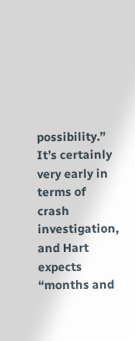possibility.” It’s certainly very early in terms of crash investigation, and Hart expects “months and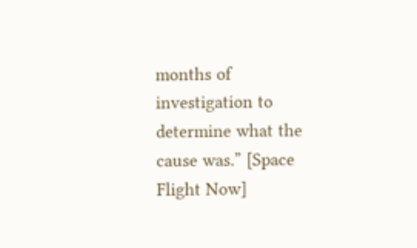months of investigation to determine what the cause was.” [Space Flight Now]